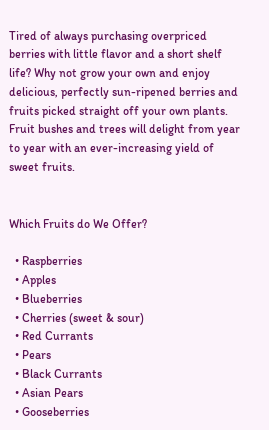Tired of always purchasing overpriced berries with little flavor and a short shelf life? Why not grow your own and enjoy delicious, perfectly sun-ripened berries and fruits picked straight off your own plants. Fruit bushes and trees will delight from year to year with an ever-increasing yield of sweet fruits.


Which Fruits do We Offer?

  • Raspberries
  • Apples
  • Blueberries
  • Cherries (sweet & sour)
  • Red Currants
  • Pears
  • Black Currants
  • Asian Pears
  • Gooseberries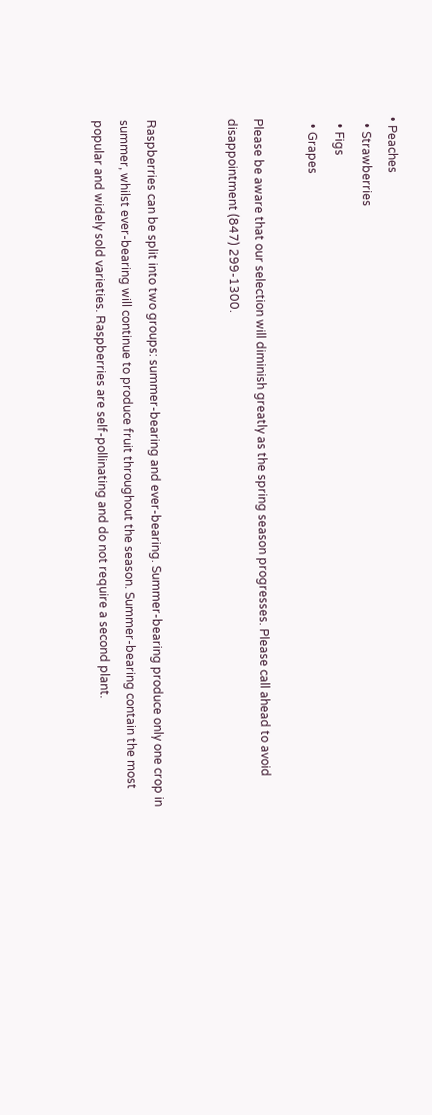• Peaches
  • Strawberries
  • Figs
  • Grapes

Please be aware that our selection will diminish greatly as the spring season progresses. Please call ahead to avoid disappointment (847) 299-1300.


Raspberries can be split into two groups: summer-bearing and ever-bearing. Summer-bearing produce only one crop in summer, whilst ever-bearing will continue to produce fruit throughout the season. Summer-bearing contain the most popular and widely sold varieties. Raspberries are self-pollinating and do not require a second plant.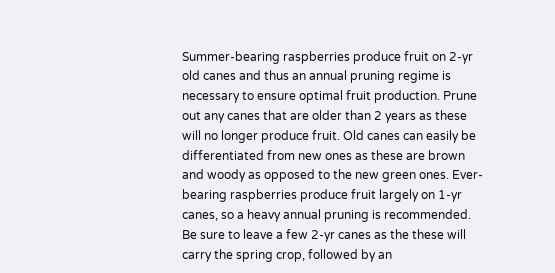Summer-bearing raspberries produce fruit on 2-yr old canes and thus an annual pruning regime is necessary to ensure optimal fruit production. Prune out any canes that are older than 2 years as these will no longer produce fruit. Old canes can easily be differentiated from new ones as these are brown and woody as opposed to the new green ones. Ever-bearing raspberries produce fruit largely on 1-yr canes, so a heavy annual pruning is recommended. Be sure to leave a few 2-yr canes as the these will carry the spring crop, followed by an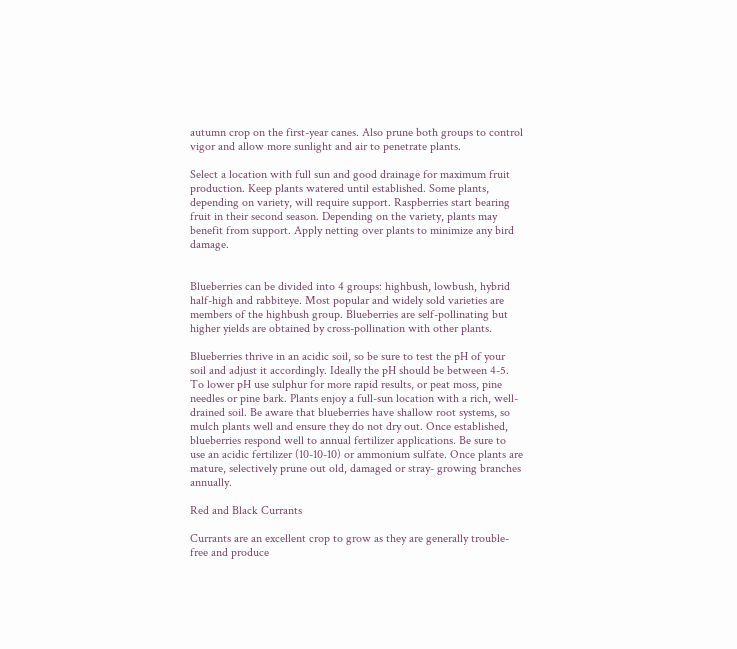autumn crop on the first-year canes. Also prune both groups to control vigor and allow more sunlight and air to penetrate plants.

Select a location with full sun and good drainage for maximum fruit production. Keep plants watered until established. Some plants, depending on variety, will require support. Raspberries start bearing fruit in their second season. Depending on the variety, plants may benefit from support. Apply netting over plants to minimize any bird damage.


Blueberries can be divided into 4 groups: highbush, lowbush, hybrid half-high and rabbiteye. Most popular and widely sold varieties are members of the highbush group. Blueberries are self-pollinating but higher yields are obtained by cross-pollination with other plants.

Blueberries thrive in an acidic soil, so be sure to test the pH of your soil and adjust it accordingly. Ideally the pH should be between 4-5. To lower pH use sulphur for more rapid results, or peat moss, pine needles or pine bark. Plants enjoy a full-sun location with a rich, well-drained soil. Be aware that blueberries have shallow root systems, so mulch plants well and ensure they do not dry out. Once established, blueberries respond well to annual fertilizer applications. Be sure to use an acidic fertilizer (10-10-10) or ammonium sulfate. Once plants are mature, selectively prune out old, damaged or stray- growing branches annually.

Red and Black Currants

Currants are an excellent crop to grow as they are generally trouble-free and produce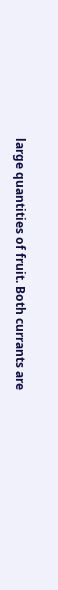large quantities of fruit. Both currants are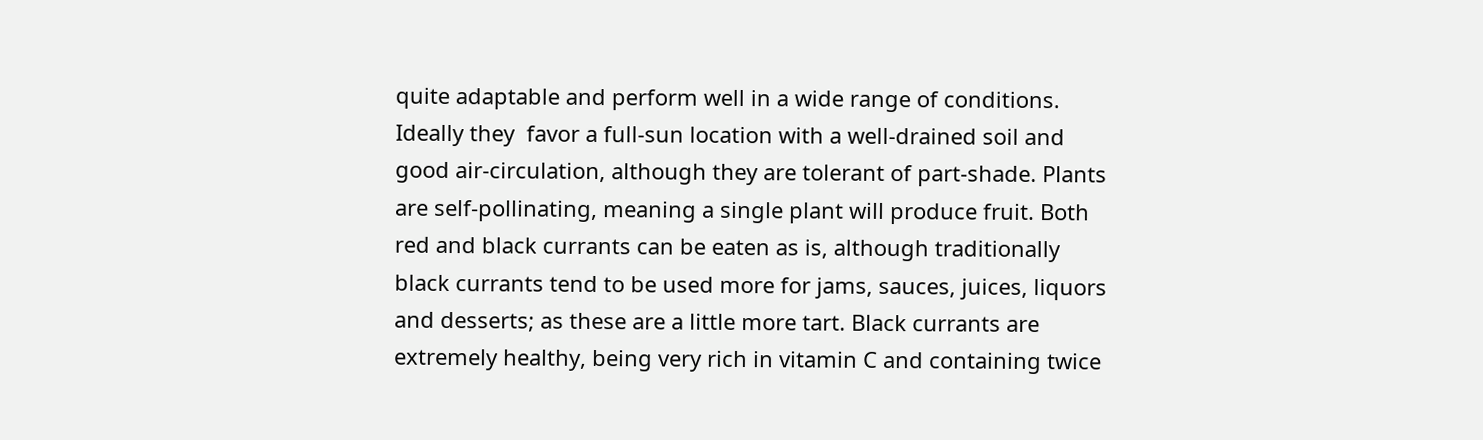quite adaptable and perform well in a wide range of conditions. Ideally they  favor a full-sun location with a well-drained soil and good air-circulation, although they are tolerant of part-shade. Plants are self-pollinating, meaning a single plant will produce fruit. Both red and black currants can be eaten as is, although traditionally black currants tend to be used more for jams, sauces, juices, liquors and desserts; as these are a little more tart. Black currants are extremely healthy, being very rich in vitamin C and containing twice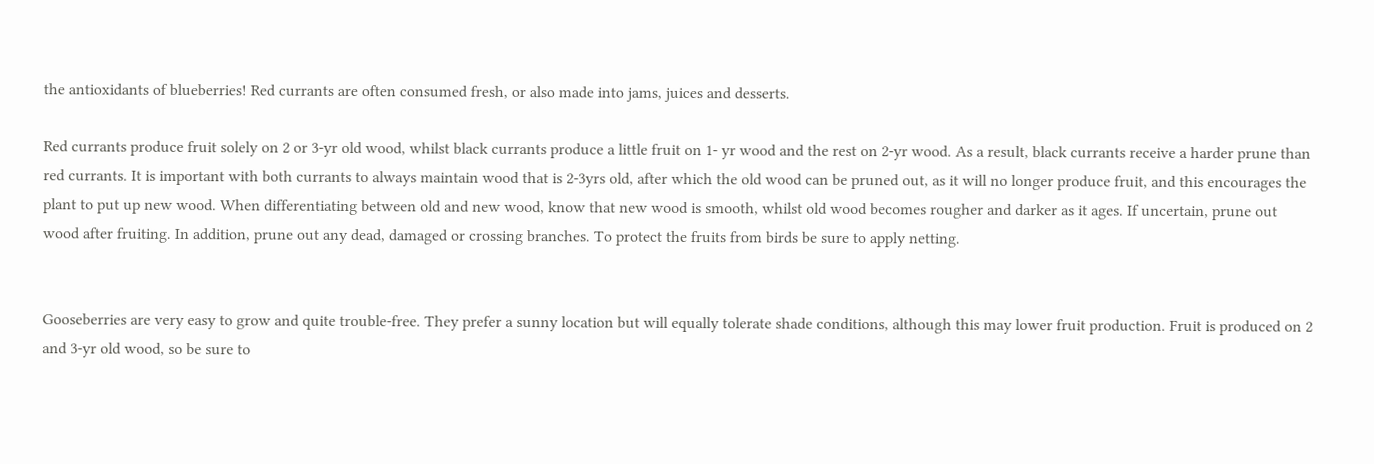the antioxidants of blueberries! Red currants are often consumed fresh, or also made into jams, juices and desserts.

Red currants produce fruit solely on 2 or 3-yr old wood, whilst black currants produce a little fruit on 1- yr wood and the rest on 2-yr wood. As a result, black currants receive a harder prune than red currants. It is important with both currants to always maintain wood that is 2-3yrs old, after which the old wood can be pruned out, as it will no longer produce fruit, and this encourages the plant to put up new wood. When differentiating between old and new wood, know that new wood is smooth, whilst old wood becomes rougher and darker as it ages. If uncertain, prune out wood after fruiting. In addition, prune out any dead, damaged or crossing branches. To protect the fruits from birds be sure to apply netting.


Gooseberries are very easy to grow and quite trouble-free. They prefer a sunny location but will equally tolerate shade conditions, although this may lower fruit production. Fruit is produced on 2 and 3-yr old wood, so be sure to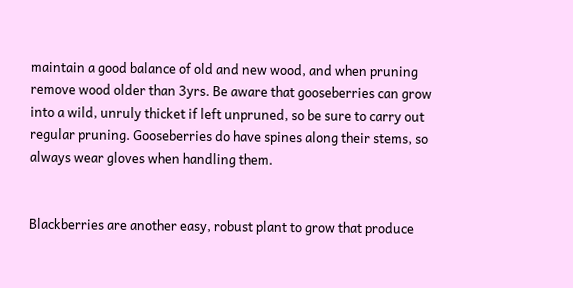maintain a good balance of old and new wood, and when pruning remove wood older than 3yrs. Be aware that gooseberries can grow into a wild, unruly thicket if left unpruned, so be sure to carry out regular pruning. Gooseberries do have spines along their stems, so always wear gloves when handling them.


Blackberries are another easy, robust plant to grow that produce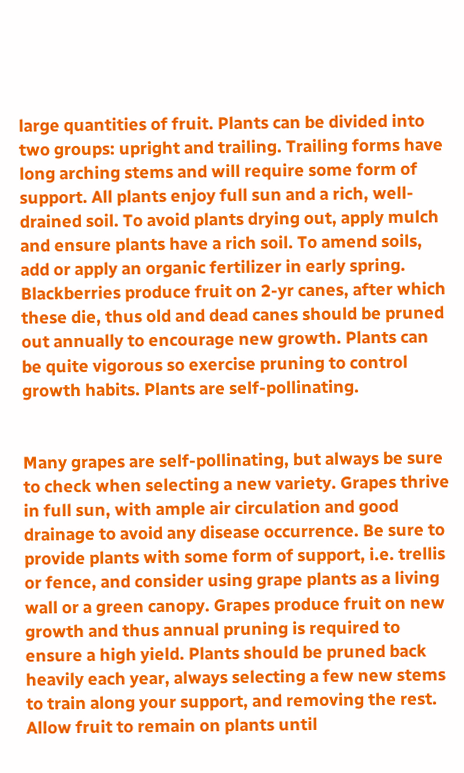large quantities of fruit. Plants can be divided into two groups: upright and trailing. Trailing forms have long arching stems and will require some form of support. All plants enjoy full sun and a rich, well-drained soil. To avoid plants drying out, apply mulch and ensure plants have a rich soil. To amend soils, add or apply an organic fertilizer in early spring. Blackberries produce fruit on 2-yr canes, after which these die, thus old and dead canes should be pruned out annually to encourage new growth. Plants can be quite vigorous so exercise pruning to control growth habits. Plants are self-pollinating.


Many grapes are self-pollinating, but always be sure to check when selecting a new variety. Grapes thrive in full sun, with ample air circulation and good drainage to avoid any disease occurrence. Be sure to provide plants with some form of support, i.e. trellis or fence, and consider using grape plants as a living wall or a green canopy. Grapes produce fruit on new growth and thus annual pruning is required to ensure a high yield. Plants should be pruned back heavily each year, always selecting a few new stems to train along your support, and removing the rest. Allow fruit to remain on plants until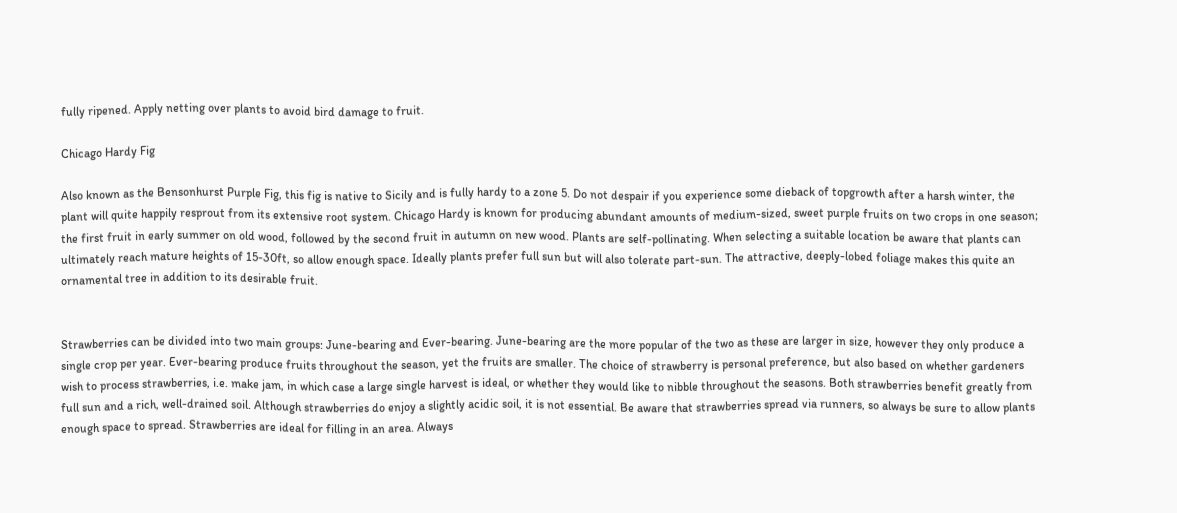fully ripened. Apply netting over plants to avoid bird damage to fruit.

Chicago Hardy Fig

Also known as the Bensonhurst Purple Fig, this fig is native to Sicily and is fully hardy to a zone 5. Do not despair if you experience some dieback of topgrowth after a harsh winter, the plant will quite happily resprout from its extensive root system. Chicago Hardy is known for producing abundant amounts of medium-sized, sweet purple fruits on two crops in one season; the first fruit in early summer on old wood, followed by the second fruit in autumn on new wood. Plants are self-pollinating. When selecting a suitable location be aware that plants can ultimately reach mature heights of 15-30ft, so allow enough space. Ideally plants prefer full sun but will also tolerate part-sun. The attractive, deeply-lobed foliage makes this quite an ornamental tree in addition to its desirable fruit.


Strawberries can be divided into two main groups: June-bearing and Ever-bearing. June-bearing are the more popular of the two as these are larger in size, however they only produce a single crop per year. Ever-bearing produce fruits throughout the season, yet the fruits are smaller. The choice of strawberry is personal preference, but also based on whether gardeners wish to process strawberries, i.e. make jam, in which case a large single harvest is ideal, or whether they would like to nibble throughout the seasons. Both strawberries benefit greatly from full sun and a rich, well-drained soil. Although strawberries do enjoy a slightly acidic soil, it is not essential. Be aware that strawberries spread via runners, so always be sure to allow plants enough space to spread. Strawberries are ideal for filling in an area. Always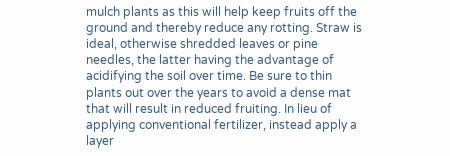mulch plants as this will help keep fruits off the ground and thereby reduce any rotting. Straw is ideal, otherwise shredded leaves or pine needles, the latter having the advantage of acidifying the soil over time. Be sure to thin plants out over the years to avoid a dense mat that will result in reduced fruiting. In lieu of applying conventional fertilizer, instead apply a layer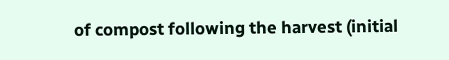of compost following the harvest (initial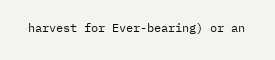harvest for Ever-bearing) or an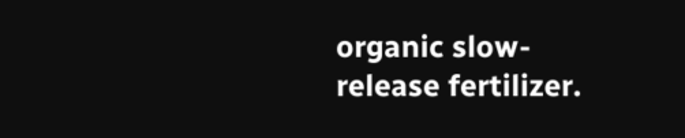organic slow-release fertilizer.